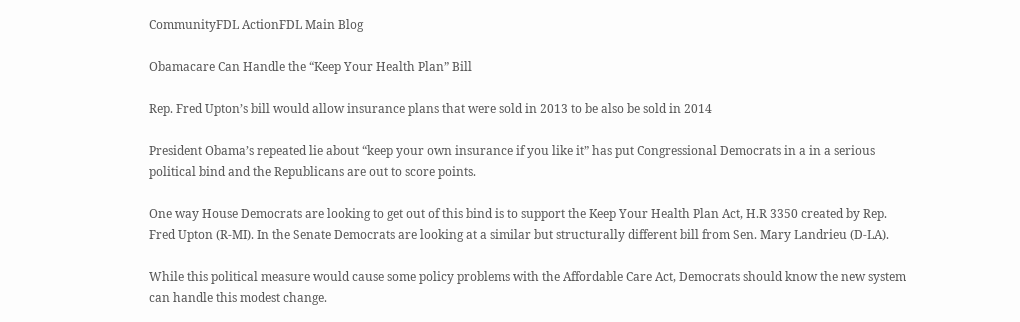CommunityFDL ActionFDL Main Blog

Obamacare Can Handle the “Keep Your Health Plan” Bill

Rep. Fred Upton’s bill would allow insurance plans that were sold in 2013 to be also be sold in 2014

President Obama’s repeated lie about “keep your own insurance if you like it” has put Congressional Democrats in a in a serious political bind and the Republicans are out to score points.

One way House Democrats are looking to get out of this bind is to support the Keep Your Health Plan Act, H.R 3350 created by Rep. Fred Upton (R-MI). In the Senate Democrats are looking at a similar but structurally different bill from Sen. Mary Landrieu (D-LA).

While this political measure would cause some policy problems with the Affordable Care Act, Democrats should know the new system can handle this modest change.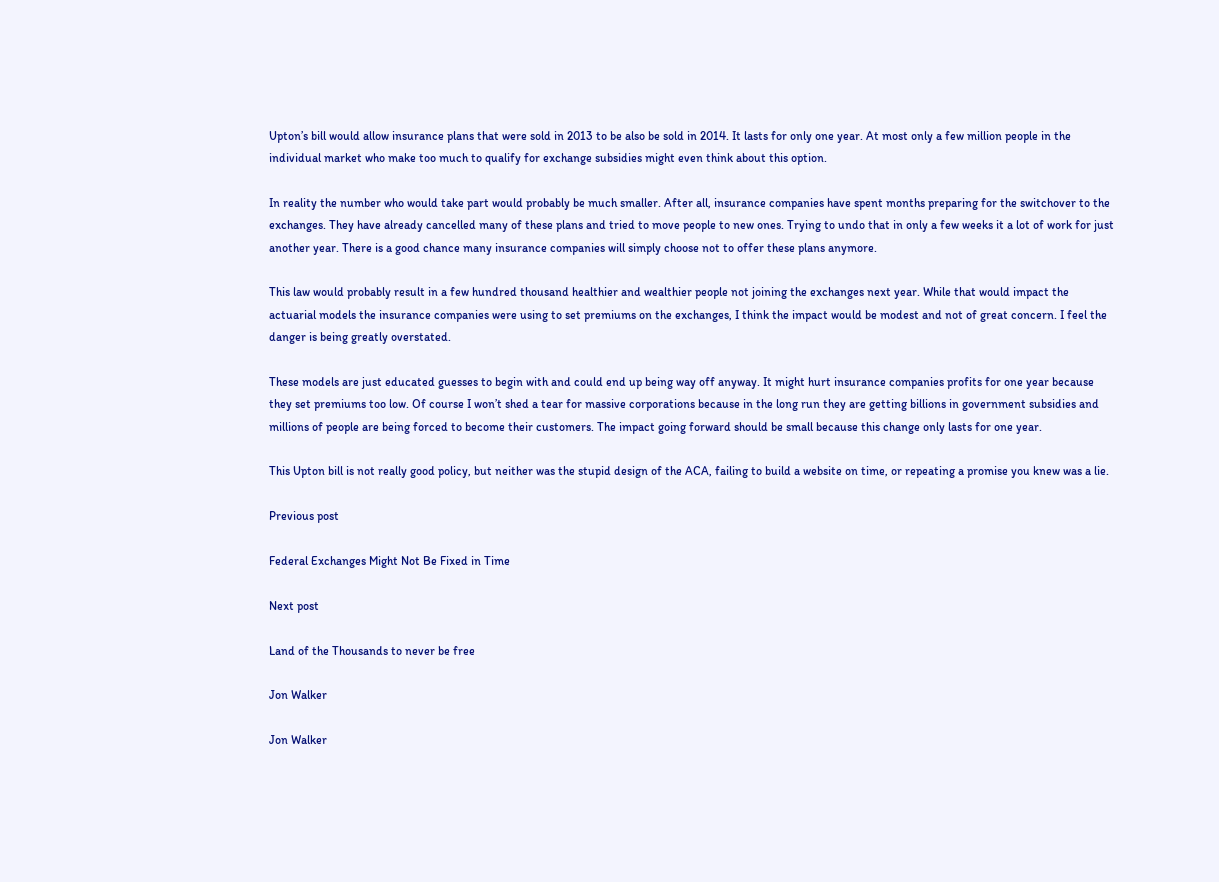Upton’s bill would allow insurance plans that were sold in 2013 to be also be sold in 2014. It lasts for only one year. At most only a few million people in the individual market who make too much to qualify for exchange subsidies might even think about this option.

In reality the number who would take part would probably be much smaller. After all, insurance companies have spent months preparing for the switchover to the exchanges. They have already cancelled many of these plans and tried to move people to new ones. Trying to undo that in only a few weeks it a lot of work for just another year. There is a good chance many insurance companies will simply choose not to offer these plans anymore.

This law would probably result in a few hundred thousand healthier and wealthier people not joining the exchanges next year. While that would impact the actuarial models the insurance companies were using to set premiums on the exchanges, I think the impact would be modest and not of great concern. I feel the danger is being greatly overstated.

These models are just educated guesses to begin with and could end up being way off anyway. It might hurt insurance companies profits for one year because they set premiums too low. Of course I won’t shed a tear for massive corporations because in the long run they are getting billions in government subsidies and millions of people are being forced to become their customers. The impact going forward should be small because this change only lasts for one year.

This Upton bill is not really good policy, but neither was the stupid design of the ACA, failing to build a website on time, or repeating a promise you knew was a lie.

Previous post

Federal Exchanges Might Not Be Fixed in Time

Next post

Land of the Thousands to never be free

Jon Walker

Jon Walker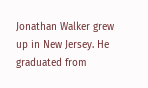Jonathan Walker grew up in New Jersey. He graduated from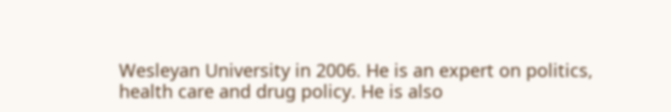Wesleyan University in 2006. He is an expert on politics, health care and drug policy. He is also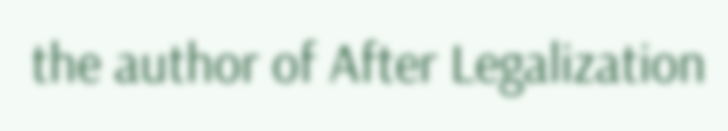the author of After Legalization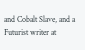and Cobalt Slave, and a Futurist writer at